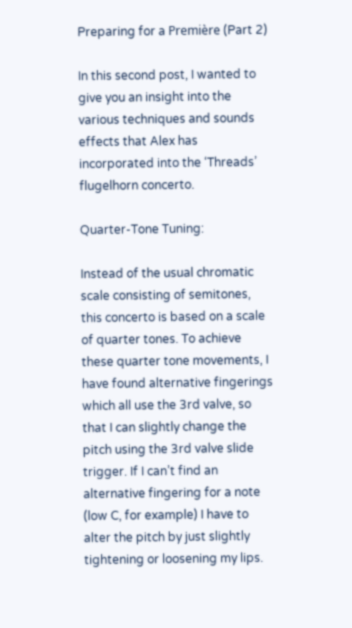Preparing for a Première (Part 2)

In this second post, I wanted to give you an insight into the various techniques and sounds effects that Alex has incorporated into the ‘Threads’ flugelhorn concerto.

Quarter-Tone Tuning:

Instead of the usual chromatic scale consisting of semitones, this concerto is based on a scale of quarter tones. To achieve these quarter tone movements, I have found alternative fingerings which all use the 3rd valve, so that I can slightly change the pitch using the 3rd valve slide trigger. If I can’t find an alternative fingering for a note (low C, for example) I have to alter the pitch by just slightly tightening or loosening my lips.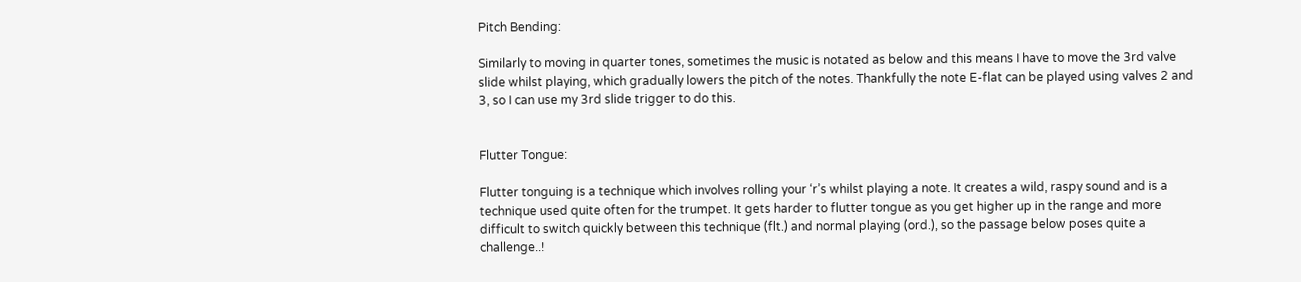Pitch Bending:

Similarly to moving in quarter tones, sometimes the music is notated as below and this means I have to move the 3rd valve slide whilst playing, which gradually lowers the pitch of the notes. Thankfully the note E-flat can be played using valves 2 and 3, so I can use my 3rd slide trigger to do this.


Flutter Tongue:

Flutter tonguing is a technique which involves rolling your ‘r’s whilst playing a note. It creates a wild, raspy sound and is a technique used quite often for the trumpet. It gets harder to flutter tongue as you get higher up in the range and more difficult to switch quickly between this technique (flt.) and normal playing (ord.), so the passage below poses quite a challenge..!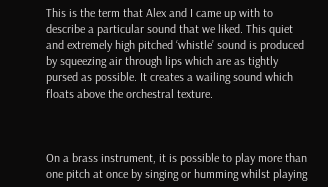This is the term that Alex and I came up with to describe a particular sound that we liked. This quiet and extremely high pitched ‘whistle’ sound is produced by squeezing air through lips which are as tightly pursed as possible. It creates a wailing sound which floats above the orchestral texture.



On a brass instrument, it is possible to play more than one pitch at once by singing or humming whilst playing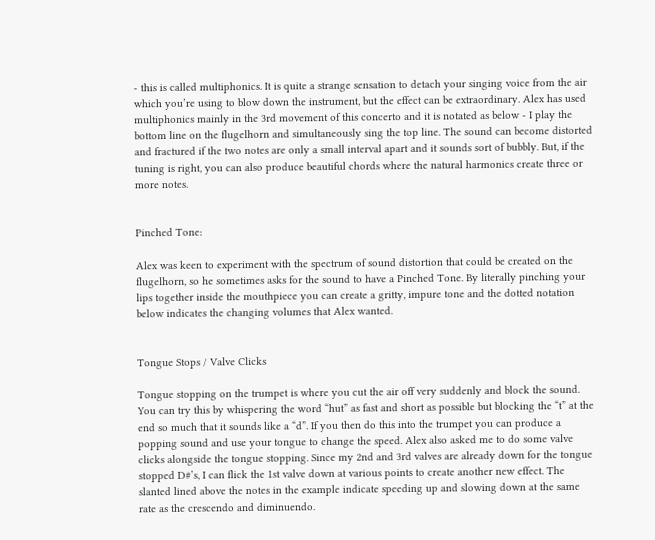- this is called multiphonics. It is quite a strange sensation to detach your singing voice from the air which you’re using to blow down the instrument, but the effect can be extraordinary. Alex has used multiphonics mainly in the 3rd movement of this concerto and it is notated as below - I play the bottom line on the flugelhorn and simultaneously sing the top line. The sound can become distorted and fractured if the two notes are only a small interval apart and it sounds sort of bubbly. But, if the tuning is right, you can also produce beautiful chords where the natural harmonics create three or more notes.


Pinched Tone:

Alex was keen to experiment with the spectrum of sound distortion that could be created on the flugelhorn, so he sometimes asks for the sound to have a Pinched Tone. By literally pinching your lips together inside the mouthpiece you can create a gritty, impure tone and the dotted notation below indicates the changing volumes that Alex wanted.


Tongue Stops / Valve Clicks

Tongue stopping on the trumpet is where you cut the air off very suddenly and block the sound. You can try this by whispering the word “hut” as fast and short as possible but blocking the “t” at the end so much that it sounds like a “d”. If you then do this into the trumpet you can produce a popping sound and use your tongue to change the speed. Alex also asked me to do some valve clicks alongside the tongue stopping. Since my 2nd and 3rd valves are already down for the tongue stopped D#’s, I can flick the 1st valve down at various points to create another new effect. The slanted lined above the notes in the example indicate speeding up and slowing down at the same rate as the crescendo and diminuendo.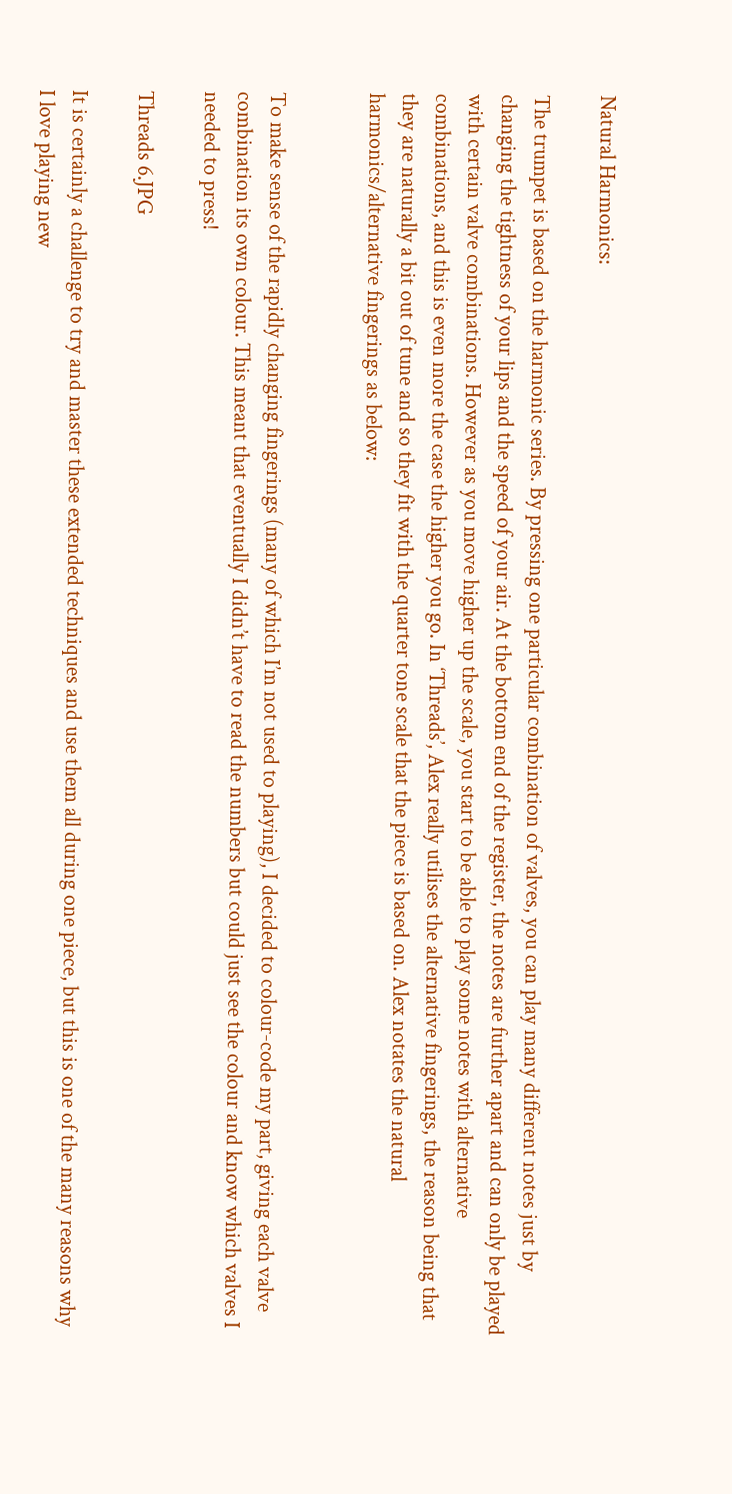Natural Harmonics:

The trumpet is based on the harmonic series. By pressing one particular combination of valves, you can play many different notes just by changing the tightness of your lips and the speed of your air. At the bottom end of the register, the notes are further apart and can only be played with certain valve combinations. However as you move higher up the scale, you start to be able to play some notes with alternative combinations, and this is even more the case the higher you go. In ‘Threads’, Alex really utilises the alternative fingerings, the reason being that they are naturally a bit out of tune and so they fit with the quarter tone scale that the piece is based on. Alex notates the natural harmonics/alternative fingerings as below:


To make sense of the rapidly changing fingerings (many of which I’m not used to playing), I decided to colour-code my part, giving each valve combination its own colour. This meant that eventually I didn’t have to read the numbers but could just see the colour and know which valves I needed to press!

Threads 6.JPG

It is certainly a challenge to try and master these extended techniques and use them all during one piece, but this is one of the many reasons why I love playing new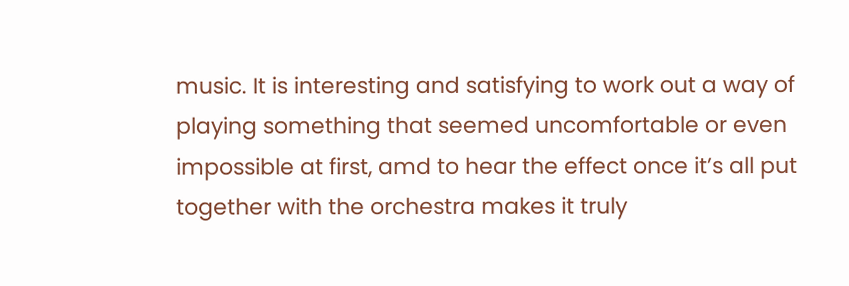music. It is interesting and satisfying to work out a way of playing something that seemed uncomfortable or even impossible at first, amd to hear the effect once it’s all put together with the orchestra makes it truly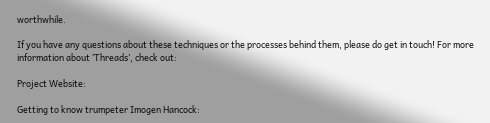worthwhile.

If you have any questions about these techniques or the processes behind them, please do get in touch! For more information about ‘Threads’, check out:

Project Website:

Getting to know trumpeter Imogen Hancock: